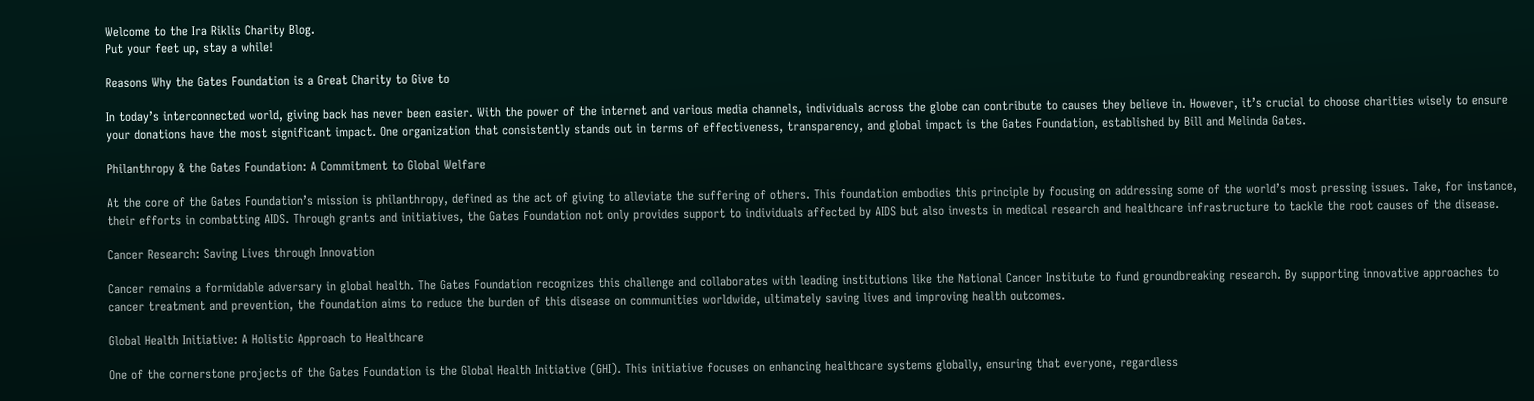Welcome to the Ira Riklis Charity Blog.
Put your feet up, stay a while!

Reasons Why the Gates Foundation is a Great Charity to Give to

In today’s interconnected world, giving back has never been easier. With the power of the internet and various media channels, individuals across the globe can contribute to causes they believe in. However, it’s crucial to choose charities wisely to ensure your donations have the most significant impact. One organization that consistently stands out in terms of effectiveness, transparency, and global impact is the Gates Foundation, established by Bill and Melinda Gates.

Philanthropy & the Gates Foundation: A Commitment to Global Welfare

At the core of the Gates Foundation’s mission is philanthropy, defined as the act of giving to alleviate the suffering of others. This foundation embodies this principle by focusing on addressing some of the world’s most pressing issues. Take, for instance, their efforts in combatting AIDS. Through grants and initiatives, the Gates Foundation not only provides support to individuals affected by AIDS but also invests in medical research and healthcare infrastructure to tackle the root causes of the disease.

Cancer Research: Saving Lives through Innovation

Cancer remains a formidable adversary in global health. The Gates Foundation recognizes this challenge and collaborates with leading institutions like the National Cancer Institute to fund groundbreaking research. By supporting innovative approaches to cancer treatment and prevention, the foundation aims to reduce the burden of this disease on communities worldwide, ultimately saving lives and improving health outcomes.

Global Health Initiative: A Holistic Approach to Healthcare

One of the cornerstone projects of the Gates Foundation is the Global Health Initiative (GHI). This initiative focuses on enhancing healthcare systems globally, ensuring that everyone, regardless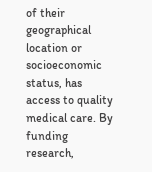of their geographical location or socioeconomic status, has access to quality medical care. By funding research,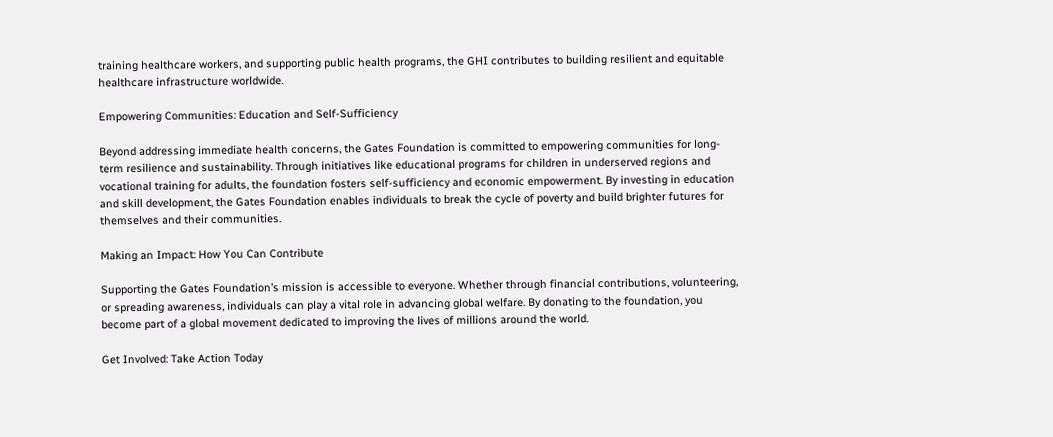training healthcare workers, and supporting public health programs, the GHI contributes to building resilient and equitable healthcare infrastructure worldwide.

Empowering Communities: Education and Self-Sufficiency

Beyond addressing immediate health concerns, the Gates Foundation is committed to empowering communities for long-term resilience and sustainability. Through initiatives like educational programs for children in underserved regions and vocational training for adults, the foundation fosters self-sufficiency and economic empowerment. By investing in education and skill development, the Gates Foundation enables individuals to break the cycle of poverty and build brighter futures for themselves and their communities.

Making an Impact: How You Can Contribute

Supporting the Gates Foundation’s mission is accessible to everyone. Whether through financial contributions, volunteering, or spreading awareness, individuals can play a vital role in advancing global welfare. By donating to the foundation, you become part of a global movement dedicated to improving the lives of millions around the world.

Get Involved: Take Action Today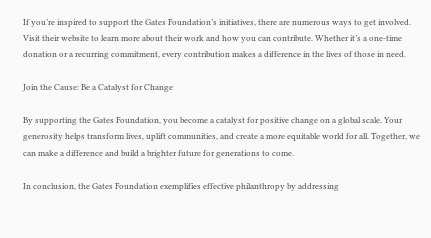If you’re inspired to support the Gates Foundation’s initiatives, there are numerous ways to get involved. Visit their website to learn more about their work and how you can contribute. Whether it’s a one-time donation or a recurring commitment, every contribution makes a difference in the lives of those in need.

Join the Cause: Be a Catalyst for Change

By supporting the Gates Foundation, you become a catalyst for positive change on a global scale. Your generosity helps transform lives, uplift communities, and create a more equitable world for all. Together, we can make a difference and build a brighter future for generations to come.

In conclusion, the Gates Foundation exemplifies effective philanthropy by addressing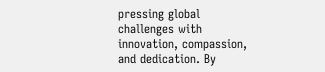pressing global challenges with innovation, compassion, and dedication. By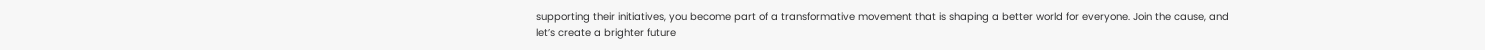supporting their initiatives, you become part of a transformative movement that is shaping a better world for everyone. Join the cause, and let’s create a brighter future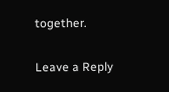together.

Leave a Reply